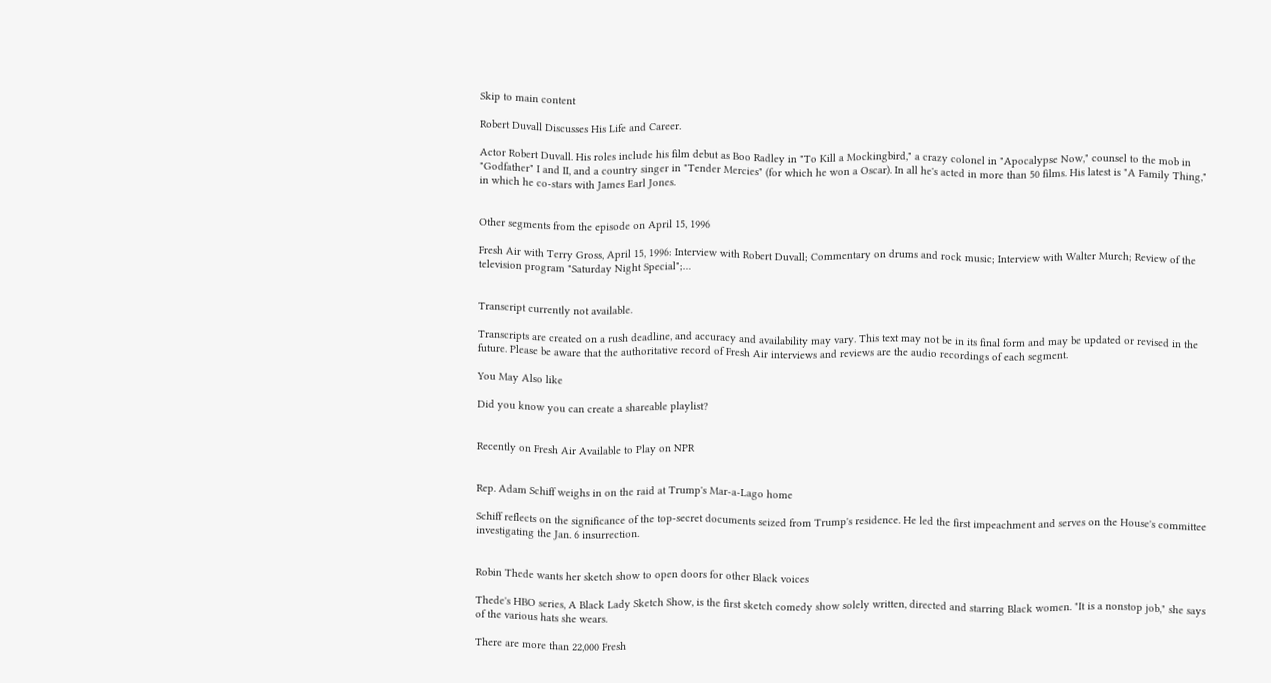Skip to main content

Robert Duvall Discusses His Life and Career.

Actor Robert Duvall. His roles include his film debut as Boo Radley in "To Kill a Mockingbird," a crazy colonel in "Apocalypse Now," counsel to the mob in "Godfather" I and II, and a country singer in "Tender Mercies" (for which he won a Oscar). In all he's acted in more than 50 films. His latest is "A Family Thing," in which he co-stars with James Earl Jones.


Other segments from the episode on April 15, 1996

Fresh Air with Terry Gross, April 15, 1996: Interview with Robert Duvall; Commentary on drums and rock music; Interview with Walter Murch; Review of the television program "Saturday Night Special";…


Transcript currently not available.

Transcripts are created on a rush deadline, and accuracy and availability may vary. This text may not be in its final form and may be updated or revised in the future. Please be aware that the authoritative record of Fresh Air interviews and reviews are the audio recordings of each segment.

You May Also like

Did you know you can create a shareable playlist?


Recently on Fresh Air Available to Play on NPR


Rep. Adam Schiff weighs in on the raid at Trump's Mar-a-Lago home

Schiff reflects on the significance of the top-secret documents seized from Trump's residence. He led the first impeachment and serves on the House's committee investigating the Jan. 6 insurrection.


Robin Thede wants her sketch show to open doors for other Black voices

Thede's HBO series, A Black Lady Sketch Show, is the first sketch comedy show solely written, directed and starring Black women. "It is a nonstop job," she says of the various hats she wears.

There are more than 22,000 Fresh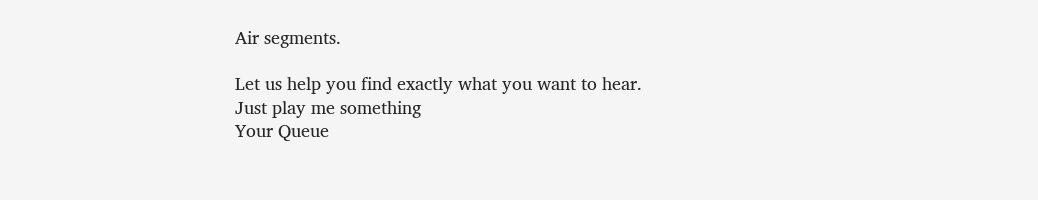Air segments.

Let us help you find exactly what you want to hear.
Just play me something
Your Queue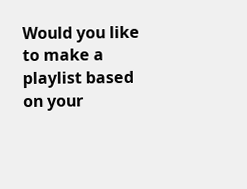Would you like to make a playlist based on your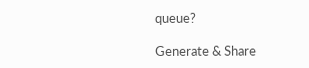queue?

Generate & Share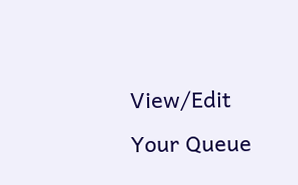View/Edit Your Queue